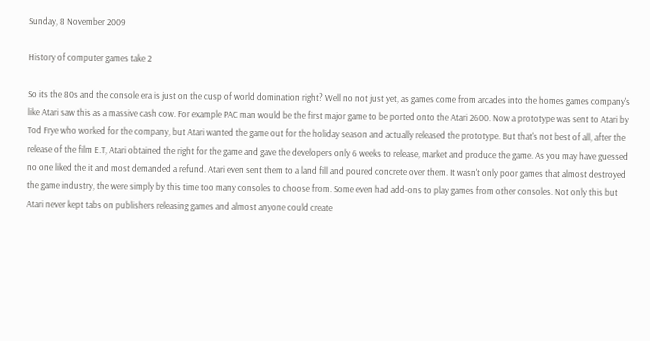Sunday, 8 November 2009

History of computer games take 2

So its the 80s and the console era is just on the cusp of world domination right? Well no not just yet, as games come from arcades into the homes games company's like Atari saw this as a massive cash cow. For example PAC man would be the first major game to be ported onto the Atari 2600. Now a prototype was sent to Atari by Tod Frye who worked for the company, but Atari wanted the game out for the holiday season and actually released the prototype. But that's not best of all, after the release of the film E.T, Atari obtained the right for the game and gave the developers only 6 weeks to release, market and produce the game. As you may have guessed no one liked the it and most demanded a refund. Atari even sent them to a land fill and poured concrete over them. It wasn't only poor games that almost destroyed the game industry, the were simply by this time too many consoles to choose from. Some even had add-ons to play games from other consoles. Not only this but Atari never kept tabs on publishers releasing games and almost anyone could create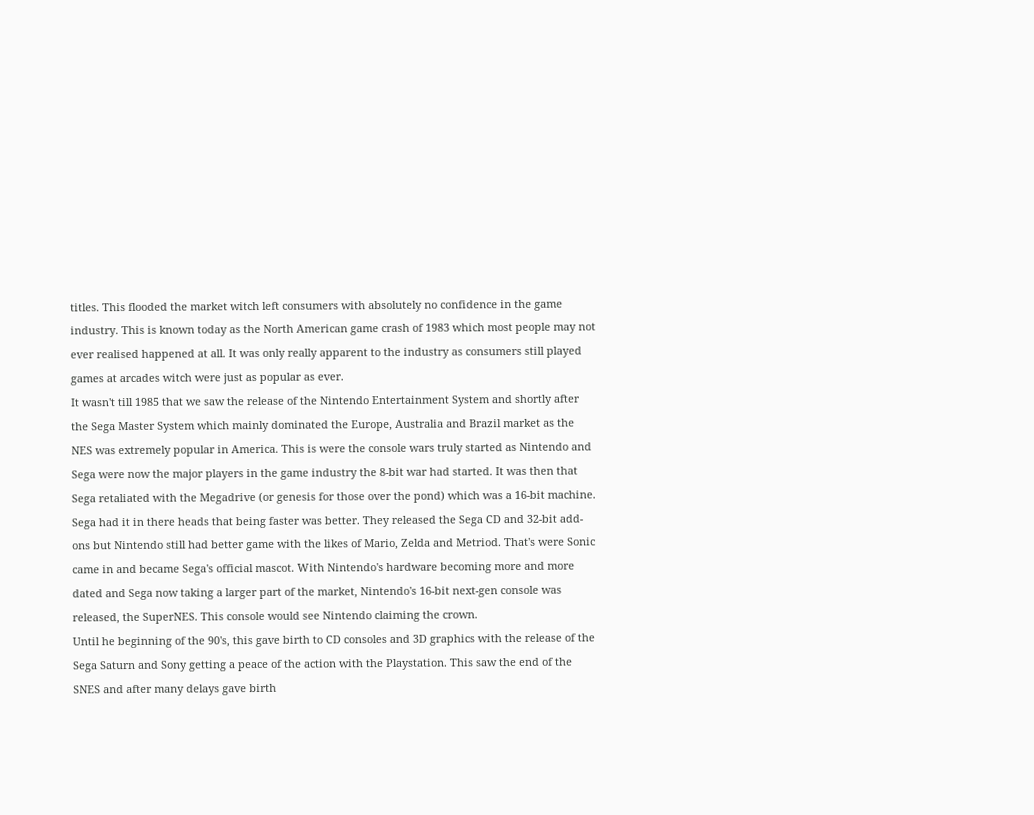titles. This flooded the market witch left consumers with absolutely no confidence in the game industry. This is known today as the North American game crash of 1983 which most people may not ever realised happened at all. It was only really apparent to the industry as consumers still played games at arcades witch were just as popular as ever.
It wasn't till 1985 that we saw the release of the Nintendo Entertainment System and shortly after the Sega Master System which mainly dominated the Europe, Australia and Brazil market as the NES was extremely popular in America. This is were the console wars truly started as Nintendo and Sega were now the major players in the game industry the 8-bit war had started. It was then that Sega retaliated with the Megadrive (or genesis for those over the pond) which was a 16-bit machine. Sega had it in there heads that being faster was better. They released the Sega CD and 32-bit add-ons but Nintendo still had better game with the likes of Mario, Zelda and Metriod. That's were Sonic came in and became Sega's official mascot. With Nintendo's hardware becoming more and more dated and Sega now taking a larger part of the market, Nintendo's 16-bit next-gen console was released, the SuperNES. This console would see Nintendo claiming the crown.
Until he beginning of the 90's, this gave birth to CD consoles and 3D graphics with the release of the Sega Saturn and Sony getting a peace of the action with the Playstation. This saw the end of the SNES and after many delays gave birth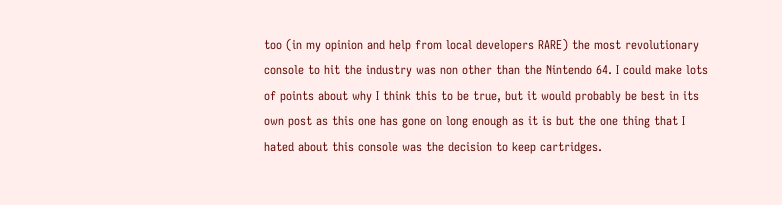too (in my opinion and help from local developers RARE) the most revolutionary console to hit the industry was non other than the Nintendo 64. I could make lots of points about why I think this to be true, but it would probably be best in its own post as this one has gone on long enough as it is but the one thing that I hated about this console was the decision to keep cartridges.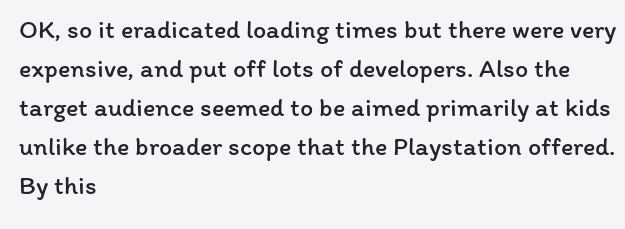OK, so it eradicated loading times but there were very expensive, and put off lots of developers. Also the target audience seemed to be aimed primarily at kids unlike the broader scope that the Playstation offered. By this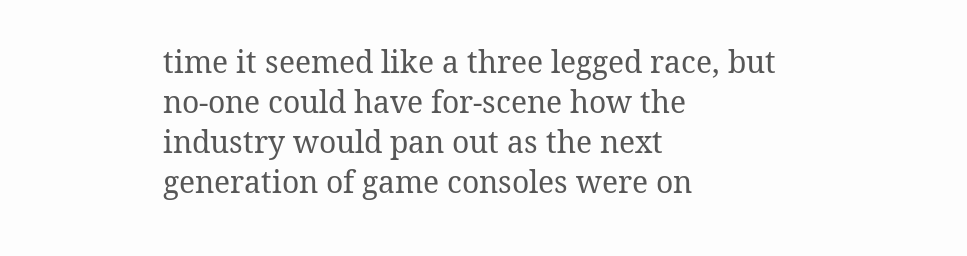time it seemed like a three legged race, but no-one could have for-scene how the industry would pan out as the next generation of game consoles were on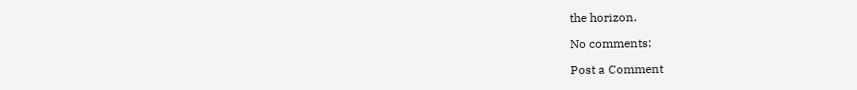the horizon.

No comments:

Post a Comment